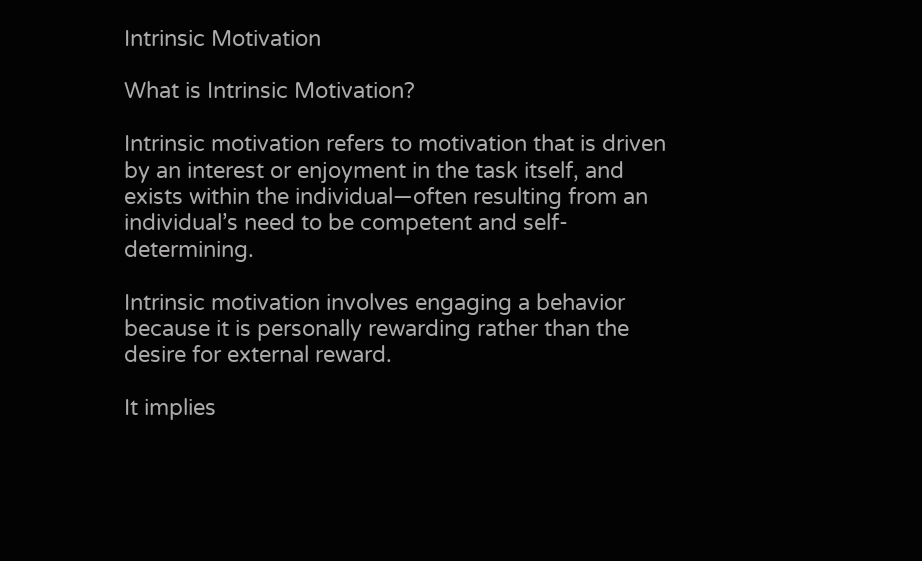Intrinsic Motivation

What is Intrinsic Motivation?

Intrinsic motivation refers to motivation that is driven by an interest or enjoyment in the task itself, and exists within the individual—often resulting from an individual’s need to be competent and self-determining.

Intrinsic motivation involves engaging a behavior because it is personally rewarding rather than the desire for external reward.

It implies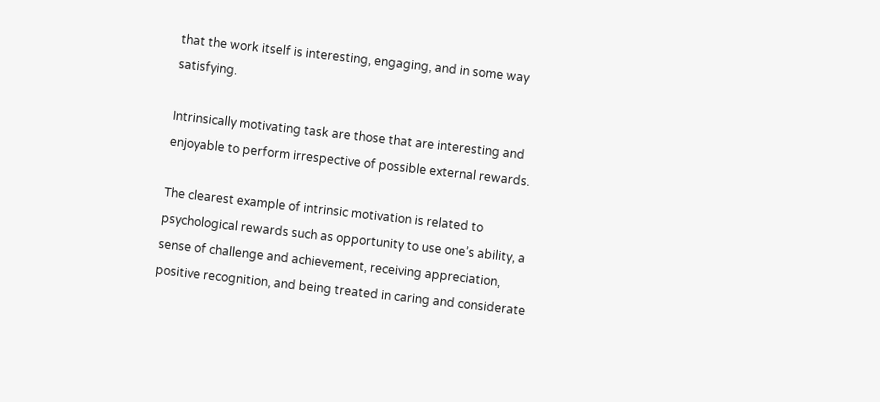that the work itself is interesting, engaging, and in some way satisfying.

Intrinsically motivating task are those that are interesting and enjoyable to perform irrespective of possible external rewards.

The clearest example of intrinsic motivation is related to psychological rewards such as opportunity to use one’s ability, a sense of challenge and achievement, receiving appreciation, positive recognition, and being treated in caring and considerate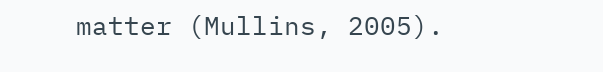matter (Mullins, 2005).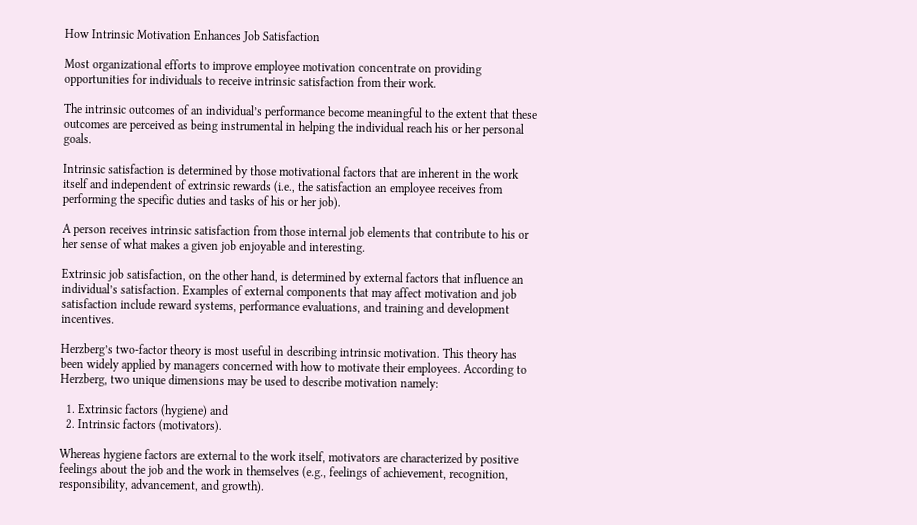How Intrinsic Motivation Enhances Job Satisfaction

Most organizational efforts to improve employee motivation concentrate on providing opportunities for individuals to receive intrinsic satisfaction from their work.

The intrinsic outcomes of an individual’s performance become meaningful to the extent that these outcomes are perceived as being instrumental in helping the individual reach his or her personal goals.

Intrinsic satisfaction is determined by those motivational factors that are inherent in the work itself and independent of extrinsic rewards (i.e., the satisfaction an employee receives from performing the specific duties and tasks of his or her job).

A person receives intrinsic satisfaction from those internal job elements that contribute to his or her sense of what makes a given job enjoyable and interesting.

Extrinsic job satisfaction, on the other hand, is determined by external factors that influence an individual’s satisfaction. Examples of external components that may affect motivation and job satisfaction include reward systems, performance evaluations, and training and development incentives.

Herzberg’s two-factor theory is most useful in describing intrinsic motivation. This theory has been widely applied by managers concerned with how to motivate their employees. According to Herzberg, two unique dimensions may be used to describe motivation namely:

  1. Extrinsic factors (hygiene) and
  2. Intrinsic factors (motivators).

Whereas hygiene factors are external to the work itself, motivators are characterized by positive feelings about the job and the work in themselves (e.g., feelings of achievement, recognition, responsibility, advancement, and growth).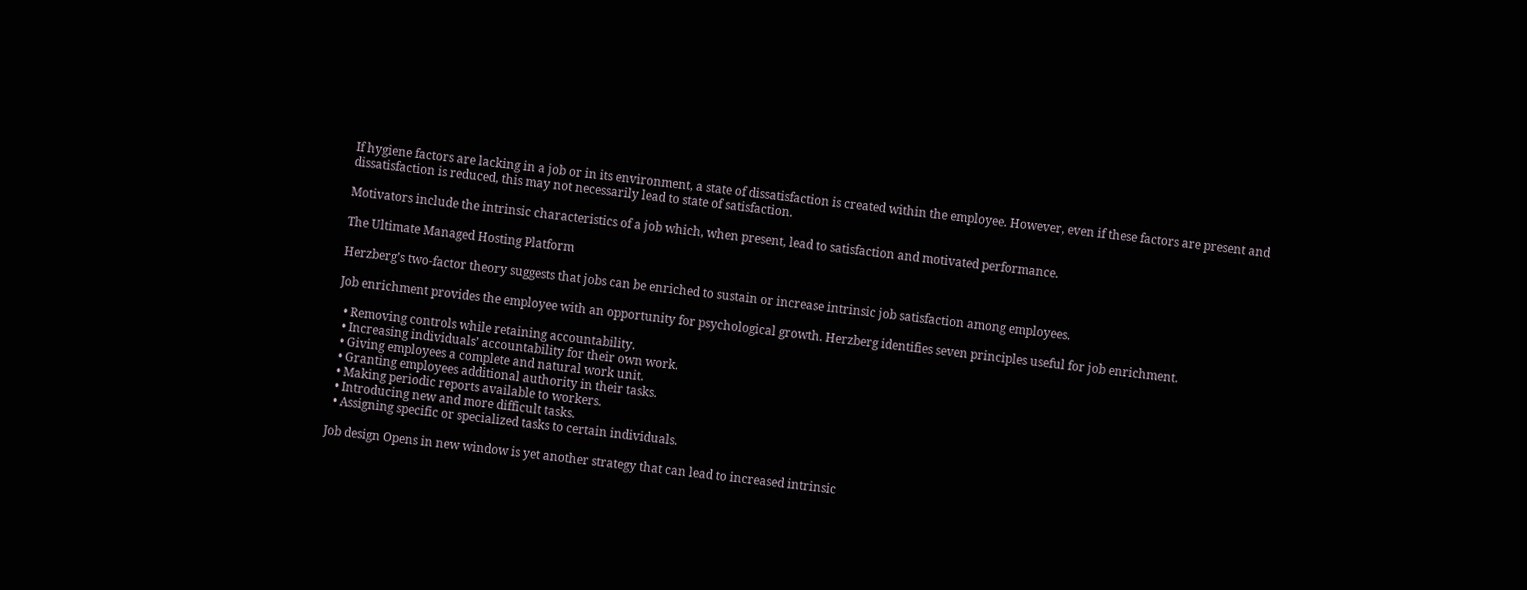If hygiene factors are lacking in a job or in its environment, a state of dissatisfaction is created within the employee. However, even if these factors are present and dissatisfaction is reduced, this may not necessarily lead to state of satisfaction.

Motivators include the intrinsic characteristics of a job which, when present, lead to satisfaction and motivated performance.

The Ultimate Managed Hosting Platform

Herzberg’s two-factor theory suggests that jobs can be enriched to sustain or increase intrinsic job satisfaction among employees.

Job enrichment provides the employee with an opportunity for psychological growth. Herzberg identifies seven principles useful for job enrichment.

  • Removing controls while retaining accountability.
  • Increasing individuals’ accountability for their own work.
  • Giving employees a complete and natural work unit.
  • Granting employees additional authority in their tasks.
  • Making periodic reports available to workers.
  • Introducing new and more difficult tasks.
  • Assigning specific or specialized tasks to certain individuals.

Job design Opens in new window is yet another strategy that can lead to increased intrinsic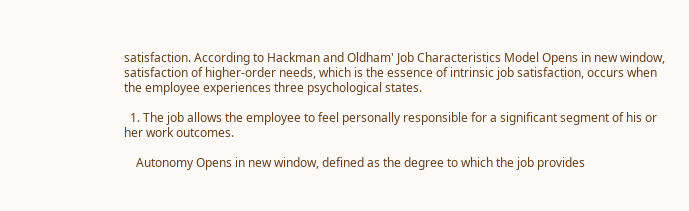satisfaction. According to Hackman and Oldham' Job Characteristics Model Opens in new window, satisfaction of higher-order needs, which is the essence of intrinsic job satisfaction, occurs when the employee experiences three psychological states.

  1. The job allows the employee to feel personally responsible for a significant segment of his or her work outcomes.

    Autonomy Opens in new window, defined as the degree to which the job provides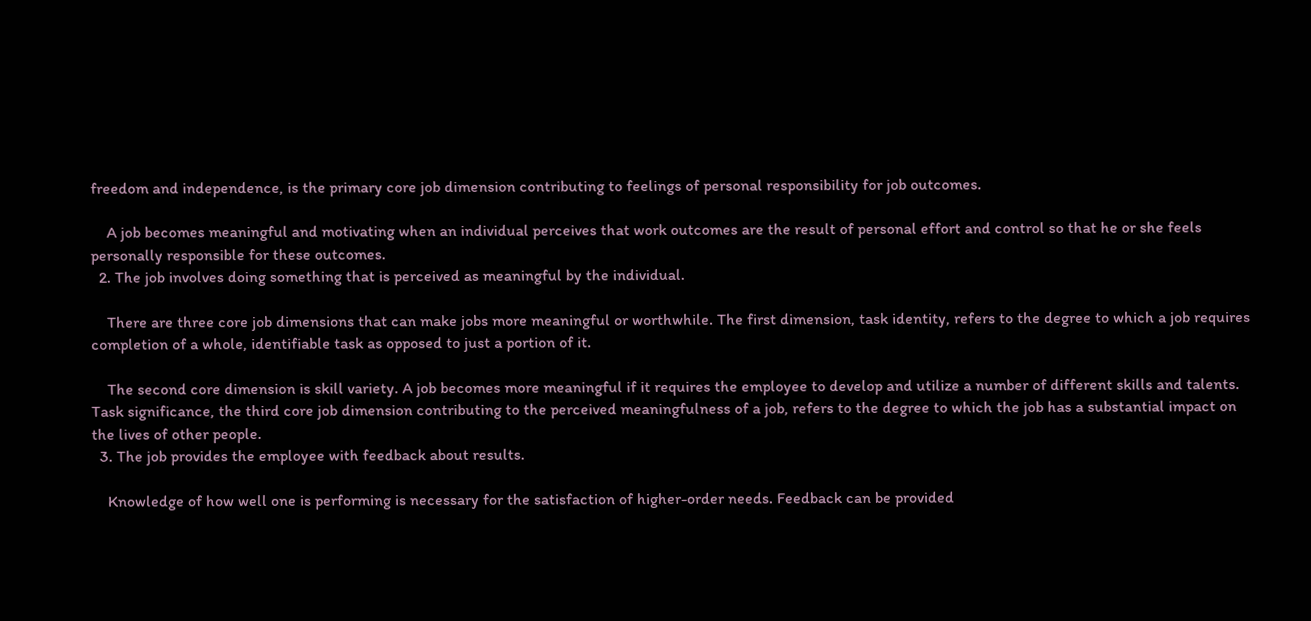freedom and independence, is the primary core job dimension contributing to feelings of personal responsibility for job outcomes.

    A job becomes meaningful and motivating when an individual perceives that work outcomes are the result of personal effort and control so that he or she feels personally responsible for these outcomes.
  2. The job involves doing something that is perceived as meaningful by the individual.

    There are three core job dimensions that can make jobs more meaningful or worthwhile. The first dimension, task identity, refers to the degree to which a job requires completion of a whole, identifiable task as opposed to just a portion of it.

    The second core dimension is skill variety. A job becomes more meaningful if it requires the employee to develop and utilize a number of different skills and talents. Task significance, the third core job dimension contributing to the perceived meaningfulness of a job, refers to the degree to which the job has a substantial impact on the lives of other people.
  3. The job provides the employee with feedback about results.

    Knowledge of how well one is performing is necessary for the satisfaction of higher-order needs. Feedback can be provided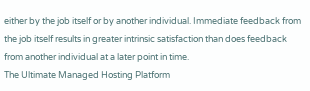either by the job itself or by another individual. Immediate feedback from the job itself results in greater intrinsic satisfaction than does feedback from another individual at a later point in time.
The Ultimate Managed Hosting Platform